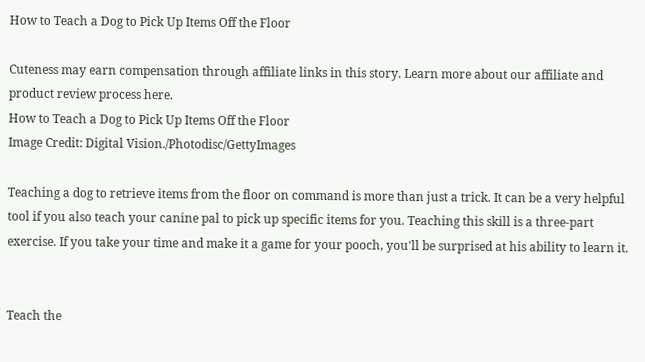How to Teach a Dog to Pick Up Items Off the Floor

Cuteness may earn compensation through affiliate links in this story. Learn more about our affiliate and product review process here.
How to Teach a Dog to Pick Up Items Off the Floor
Image Credit: Digital Vision./Photodisc/GettyImages

Teaching a dog to retrieve items from the floor on command is more than just a trick. It can be a very helpful tool if you also teach your canine pal to pick up specific items for you. Teaching this skill is a three-part exercise. If you take your time and make it a game for your pooch, you'll be surprised at his ability to learn it.


Teach the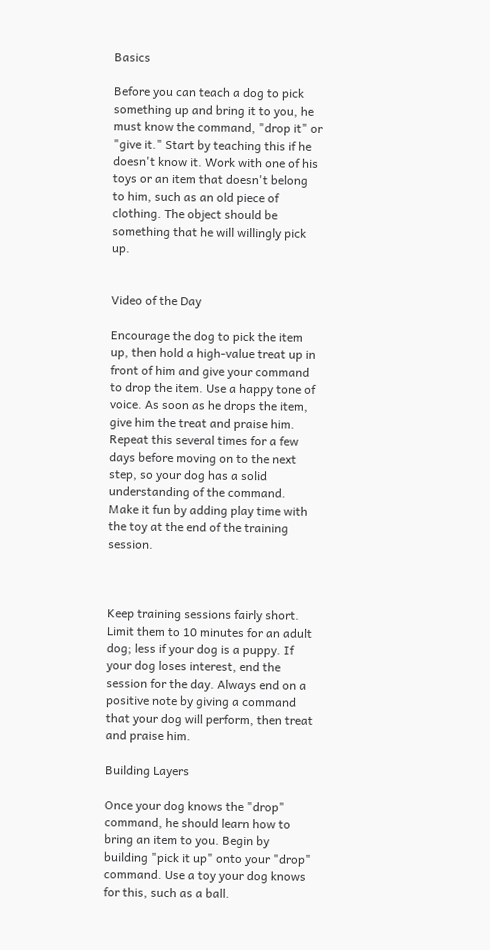Basics

Before you can teach a dog to pick something up and bring it to you, he must know the command, "drop it" or "give it." Start by teaching this if he doesn't know it. Work with one of his toys or an item that doesn't belong to him, such as an old piece of clothing. The object should be something that he will willingly pick up.


Video of the Day

Encourage the dog to pick the item up, then hold a high-value treat up in front of him and give your command to drop the item. Use a happy tone of voice. As soon as he drops the item, give him the treat and praise him. Repeat this several times for a few days before moving on to the next step, so your dog has a solid understanding of the command. Make it fun by adding play time with the toy at the end of the training session.



Keep training sessions fairly short. Limit them to 10 minutes for an adult dog; less if your dog is a puppy. If your dog loses interest, end the session for the day. Always end on a positive note by giving a command that your dog will perform, then treat and praise him.

Building Layers

Once your dog knows the "drop" command, he should learn how to bring an item to you. Begin by building "pick it up" onto your "drop" command. Use a toy your dog knows for this, such as a ball.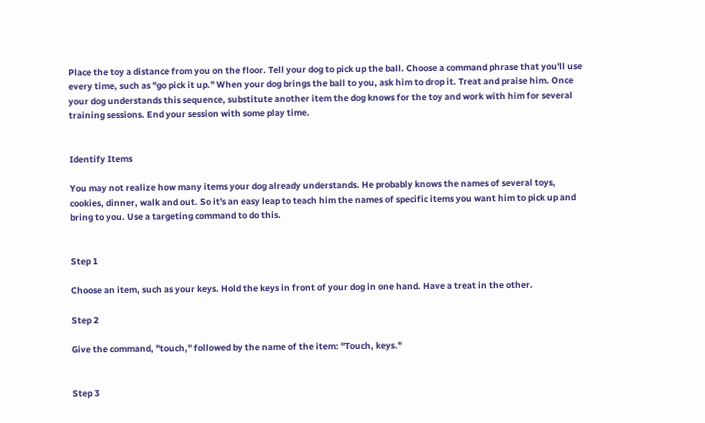Place the toy a distance from you on the floor. Tell your dog to pick up the ball. Choose a command phrase that you'll use every time, such as "go pick it up." When your dog brings the ball to you, ask him to drop it. Treat and praise him. Once your dog understands this sequence, substitute another item the dog knows for the toy and work with him for several training sessions. End your session with some play time.


Identify Items

You may not realize how many items your dog already understands. He probably knows the names of several toys, cookies, dinner, walk and out. So it's an easy leap to teach him the names of specific items you want him to pick up and bring to you. Use a targeting command to do this.


Step 1

Choose an item, such as your keys. Hold the keys in front of your dog in one hand. Have a treat in the other.

Step 2

Give the command, "touch," followed by the name of the item: "Touch, keys."


Step 3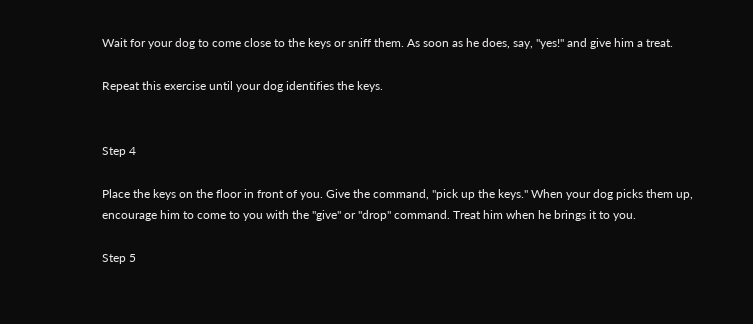Wait for your dog to come close to the keys or sniff them. As soon as he does, say, "yes!" and give him a treat.

Repeat this exercise until your dog identifies the keys.


Step 4

Place the keys on the floor in front of you. Give the command, "pick up the keys." When your dog picks them up, encourage him to come to you with the "give" or "drop" command. Treat him when he brings it to you.

Step 5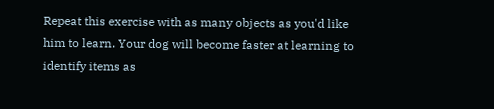Repeat this exercise with as many objects as you'd like him to learn. Your dog will become faster at learning to identify items as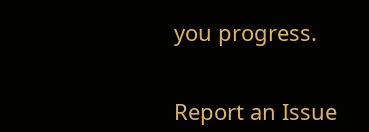you progress.


Report an Issue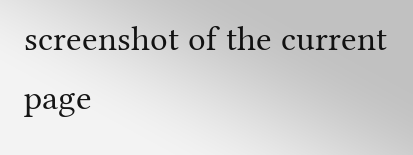screenshot of the current page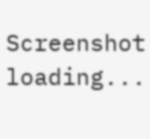Screenshot loading...